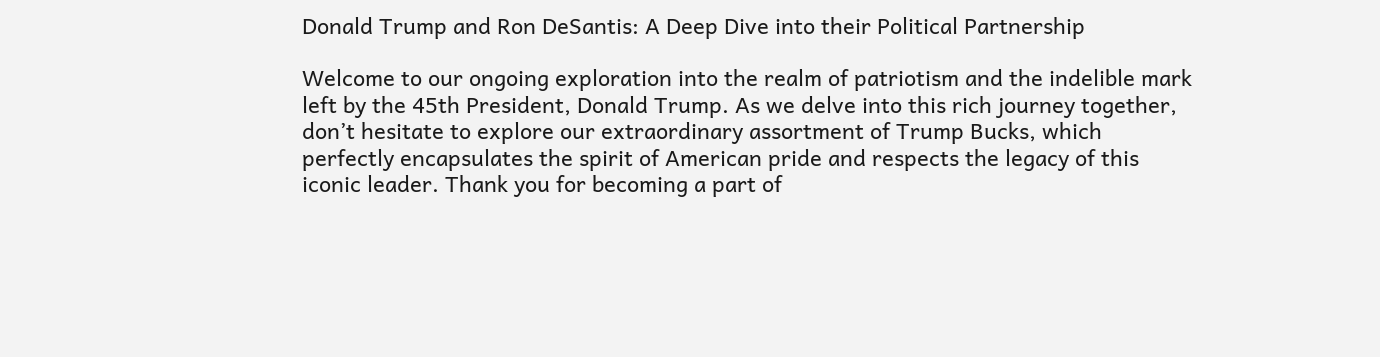Donald Trump and Ron DeSantis: A Deep Dive into their Political Partnership

Welcome to our ongoing exploration into the realm of patriotism and the indelible mark left by the 45th President, Donald Trump. As we delve into this rich journey together, don’t hesitate to explore our extraordinary assortment of Trump Bucks, which perfectly encapsulates the spirit of American pride and respects the legacy of this iconic leader. Thank you for becoming a part of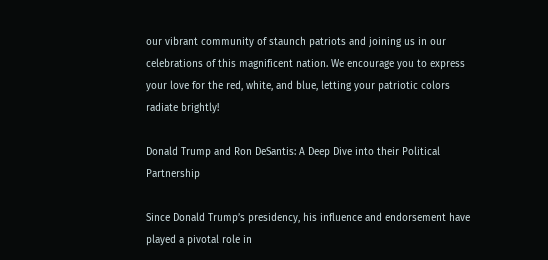our vibrant community of staunch patriots and joining us in our celebrations of this magnificent nation. We encourage you to express your love for the red, white, and blue, letting your patriotic colors radiate brightly!

Donald Trump and Ron DeSantis: A Deep Dive into their Political Partnership

Since Donald Trump’s presidency, his influence and endorsement have played a pivotal role in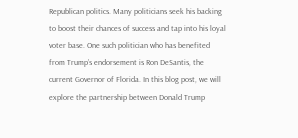Republican politics. Many politicians seek his backing to boost their chances of success and tap into his loyal voter base. One such politician who has benefited from Trump’s endorsement is Ron DeSantis, the current Governor of Florida. In this blog post, we will explore the partnership between Donald Trump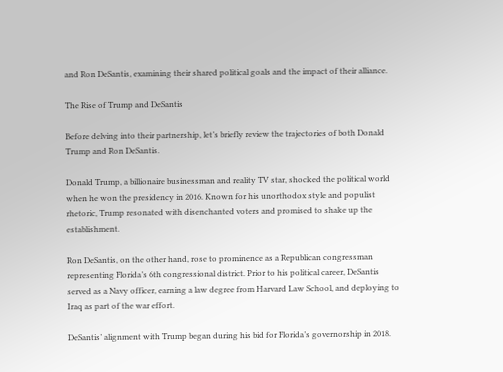and Ron DeSantis, examining their shared political goals and the impact of their alliance.

The Rise of Trump and DeSantis

Before delving into their partnership, let’s briefly review the trajectories of both Donald Trump and Ron DeSantis.

Donald Trump, a billionaire businessman and reality TV star, shocked the political world when he won the presidency in 2016. Known for his unorthodox style and populist rhetoric, Trump resonated with disenchanted voters and promised to shake up the establishment.

Ron DeSantis, on the other hand, rose to prominence as a Republican congressman representing Florida’s 6th congressional district. Prior to his political career, DeSantis served as a Navy officer, earning a law degree from Harvard Law School, and deploying to Iraq as part of the war effort.

DeSantis’ alignment with Trump began during his bid for Florida’s governorship in 2018.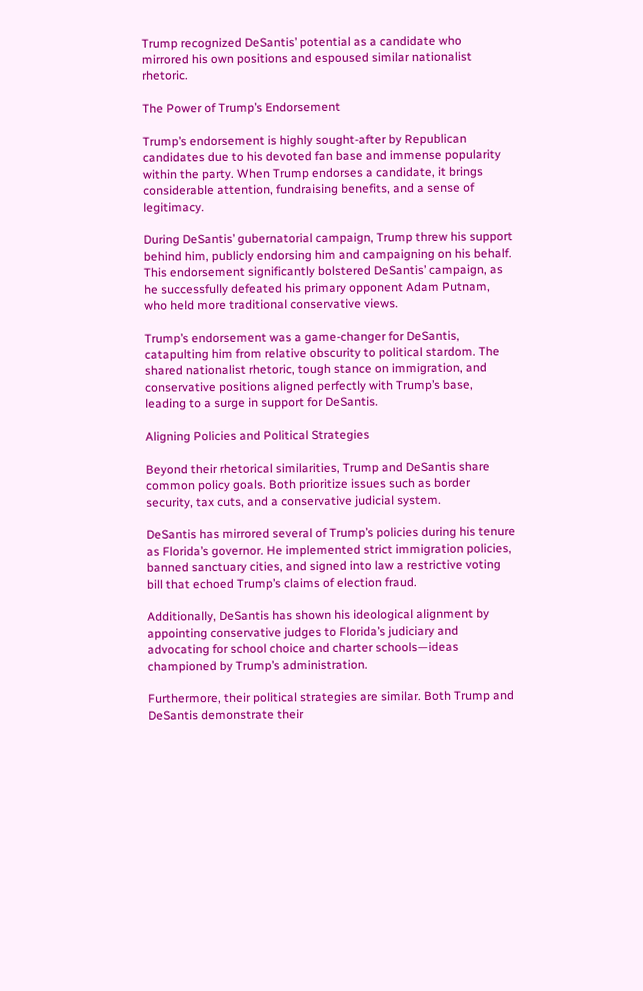Trump recognized DeSantis’ potential as a candidate who mirrored his own positions and espoused similar nationalist rhetoric.

The Power of Trump’s Endorsement

Trump’s endorsement is highly sought-after by Republican candidates due to his devoted fan base and immense popularity within the party. When Trump endorses a candidate, it brings considerable attention, fundraising benefits, and a sense of legitimacy.

During DeSantis’ gubernatorial campaign, Trump threw his support behind him, publicly endorsing him and campaigning on his behalf. This endorsement significantly bolstered DeSantis’ campaign, as he successfully defeated his primary opponent Adam Putnam, who held more traditional conservative views.

Trump’s endorsement was a game-changer for DeSantis, catapulting him from relative obscurity to political stardom. The shared nationalist rhetoric, tough stance on immigration, and conservative positions aligned perfectly with Trump’s base, leading to a surge in support for DeSantis.

Aligning Policies and Political Strategies

Beyond their rhetorical similarities, Trump and DeSantis share common policy goals. Both prioritize issues such as border security, tax cuts, and a conservative judicial system.

DeSantis has mirrored several of Trump’s policies during his tenure as Florida’s governor. He implemented strict immigration policies, banned sanctuary cities, and signed into law a restrictive voting bill that echoed Trump’s claims of election fraud.

Additionally, DeSantis has shown his ideological alignment by appointing conservative judges to Florida’s judiciary and advocating for school choice and charter schools—ideas championed by Trump’s administration.

Furthermore, their political strategies are similar. Both Trump and DeSantis demonstrate their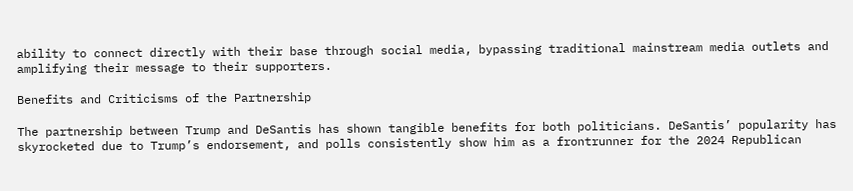ability to connect directly with their base through social media, bypassing traditional mainstream media outlets and amplifying their message to their supporters.

Benefits and Criticisms of the Partnership

The partnership between Trump and DeSantis has shown tangible benefits for both politicians. DeSantis’ popularity has skyrocketed due to Trump’s endorsement, and polls consistently show him as a frontrunner for the 2024 Republican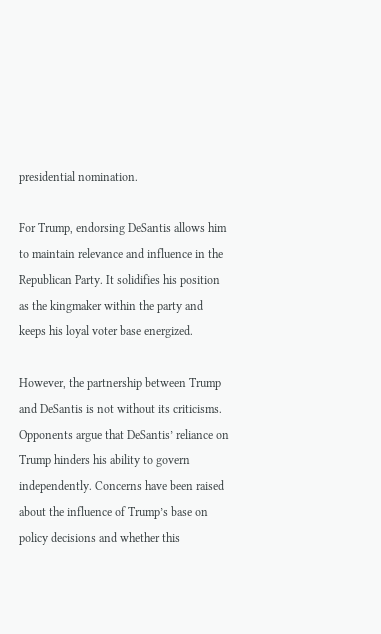presidential nomination.

For Trump, endorsing DeSantis allows him to maintain relevance and influence in the Republican Party. It solidifies his position as the kingmaker within the party and keeps his loyal voter base energized.

However, the partnership between Trump and DeSantis is not without its criticisms. Opponents argue that DeSantis’ reliance on Trump hinders his ability to govern independently. Concerns have been raised about the influence of Trump’s base on policy decisions and whether this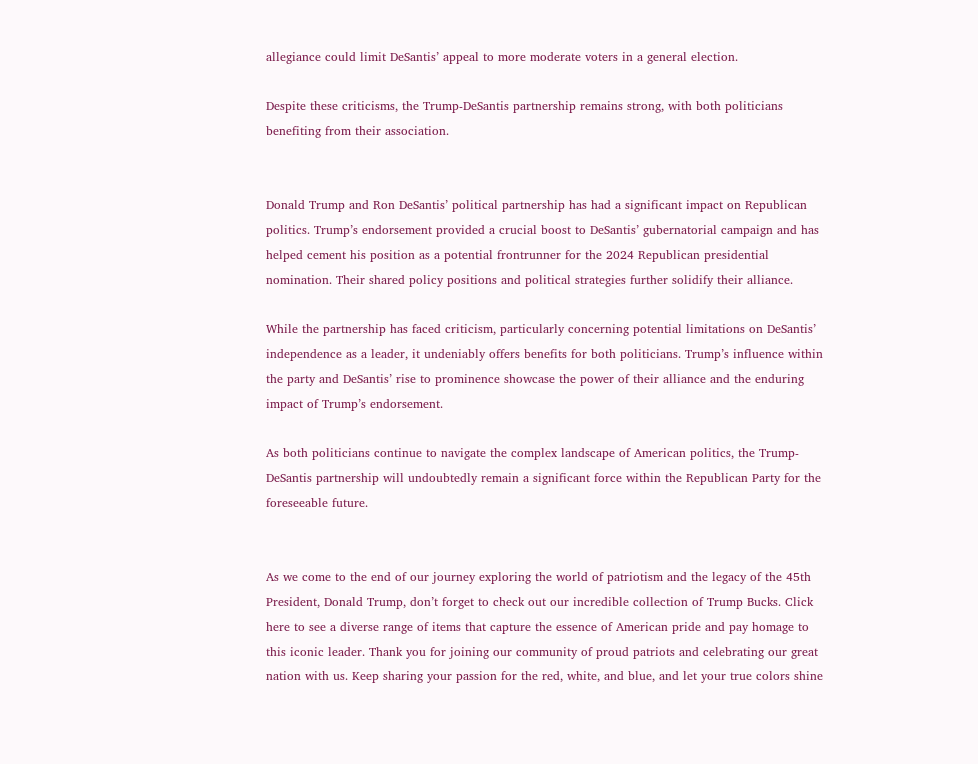allegiance could limit DeSantis’ appeal to more moderate voters in a general election.

Despite these criticisms, the Trump-DeSantis partnership remains strong, with both politicians benefiting from their association.


Donald Trump and Ron DeSantis’ political partnership has had a significant impact on Republican politics. Trump’s endorsement provided a crucial boost to DeSantis’ gubernatorial campaign and has helped cement his position as a potential frontrunner for the 2024 Republican presidential nomination. Their shared policy positions and political strategies further solidify their alliance.

While the partnership has faced criticism, particularly concerning potential limitations on DeSantis’ independence as a leader, it undeniably offers benefits for both politicians. Trump’s influence within the party and DeSantis’ rise to prominence showcase the power of their alliance and the enduring impact of Trump’s endorsement.

As both politicians continue to navigate the complex landscape of American politics, the Trump-DeSantis partnership will undoubtedly remain a significant force within the Republican Party for the foreseeable future.


As we come to the end of our journey exploring the world of patriotism and the legacy of the 45th President, Donald Trump, don’t forget to check out our incredible collection of Trump Bucks. Click here to see a diverse range of items that capture the essence of American pride and pay homage to this iconic leader. Thank you for joining our community of proud patriots and celebrating our great nation with us. Keep sharing your passion for the red, white, and blue, and let your true colors shine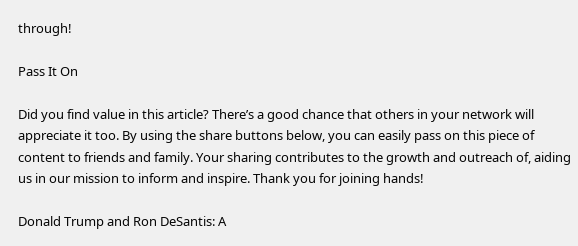through!

Pass It On

Did you find value in this article? There’s a good chance that others in your network will appreciate it too. By using the share buttons below, you can easily pass on this piece of content to friends and family. Your sharing contributes to the growth and outreach of, aiding us in our mission to inform and inspire. Thank you for joining hands!

Donald Trump and Ron DeSantis: A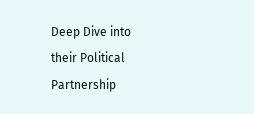Deep Dive into their Political Partnership